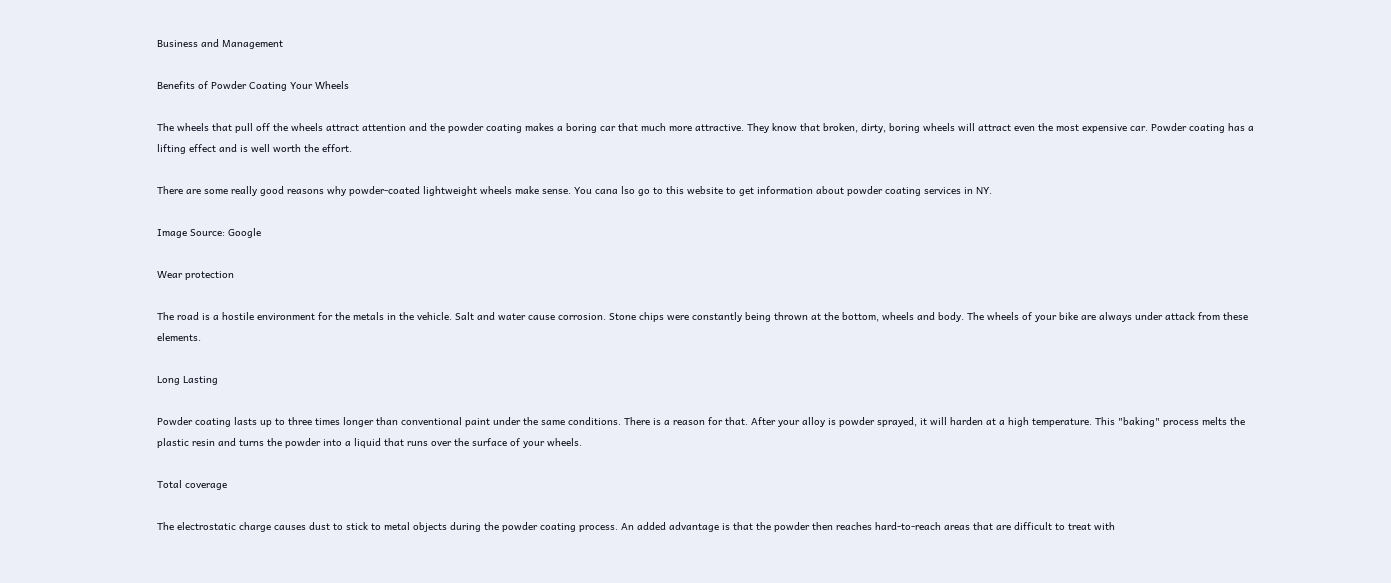Business and Management

Benefits of Powder Coating Your Wheels

The wheels that pull off the wheels attract attention and the powder coating makes a boring car that much more attractive. They know that broken, dirty, boring wheels will attract even the most expensive car. Powder coating has a lifting effect and is well worth the effort.

There are some really good reasons why powder-coated lightweight wheels make sense. You cana lso go to this website to get information about powder coating services in NY.

Image Source: Google

Wear protection

The road is a hostile environment for the metals in the vehicle. Salt and water cause corrosion. Stone chips were constantly being thrown at the bottom, wheels and body. The wheels of your bike are always under attack from these elements.

Long Lasting

Powder coating lasts up to three times longer than conventional paint under the same conditions. There is a reason for that. After your alloy is powder sprayed, it will harden at a high temperature. This "baking" process melts the plastic resin and turns the powder into a liquid that runs over the surface of your wheels.

Total coverage

The electrostatic charge causes dust to stick to metal objects during the powder coating process. An added advantage is that the powder then reaches hard-to-reach areas that are difficult to treat with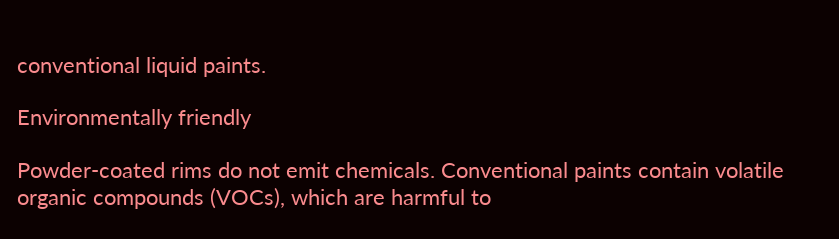conventional liquid paints.

Environmentally friendly

Powder-coated rims do not emit chemicals. Conventional paints contain volatile organic compounds (VOCs), which are harmful to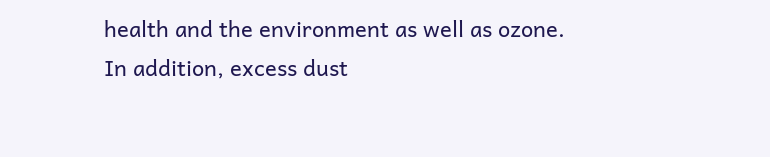health and the environment as well as ozone. In addition, excess dust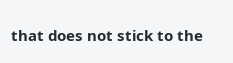that does not stick to the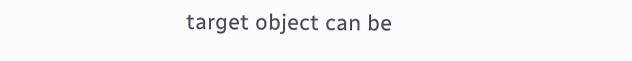target object can be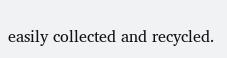easily collected and recycled.